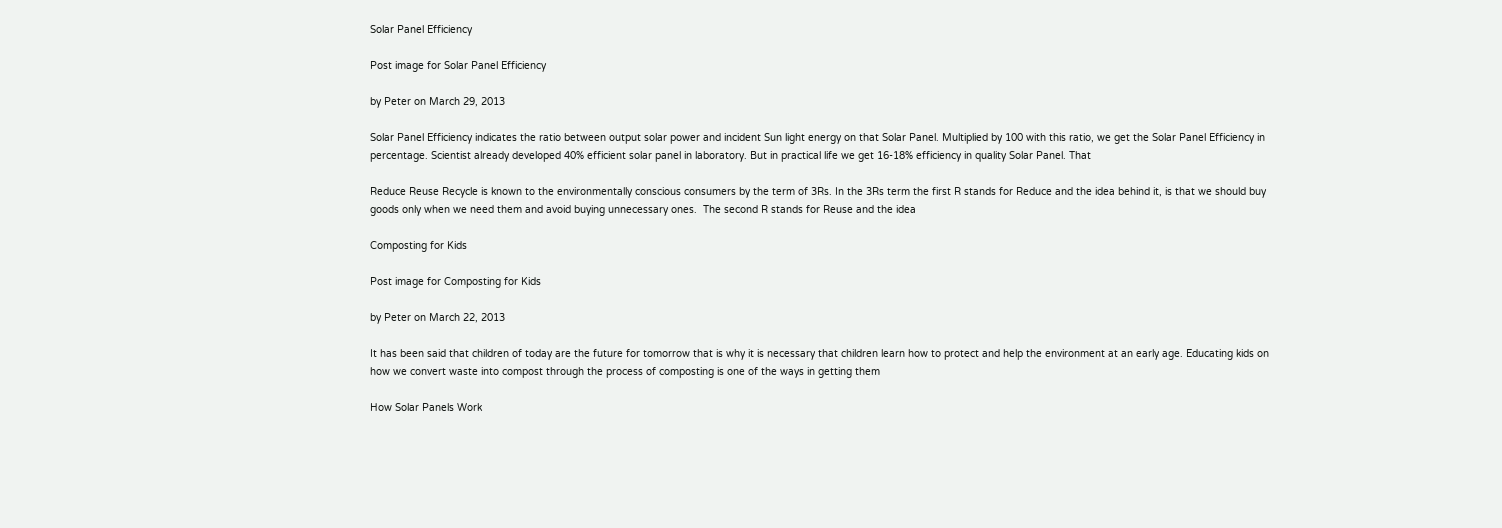Solar Panel Efficiency

Post image for Solar Panel Efficiency

by Peter on March 29, 2013

Solar Panel Efficiency indicates the ratio between output solar power and incident Sun light energy on that Solar Panel. Multiplied by 100 with this ratio, we get the Solar Panel Efficiency in percentage. Scientist already developed 40% efficient solar panel in laboratory. But in practical life we get 16-18% efficiency in quality Solar Panel. That

Reduce Reuse Recycle is known to the environmentally conscious consumers by the term of 3Rs. In the 3Rs term the first R stands for Reduce and the idea behind it, is that we should buy goods only when we need them and avoid buying unnecessary ones.  The second R stands for Reuse and the idea

Composting for Kids

Post image for Composting for Kids

by Peter on March 22, 2013

It has been said that children of today are the future for tomorrow that is why it is necessary that children learn how to protect and help the environment at an early age. Educating kids on how we convert waste into compost through the process of composting is one of the ways in getting them

How Solar Panels Work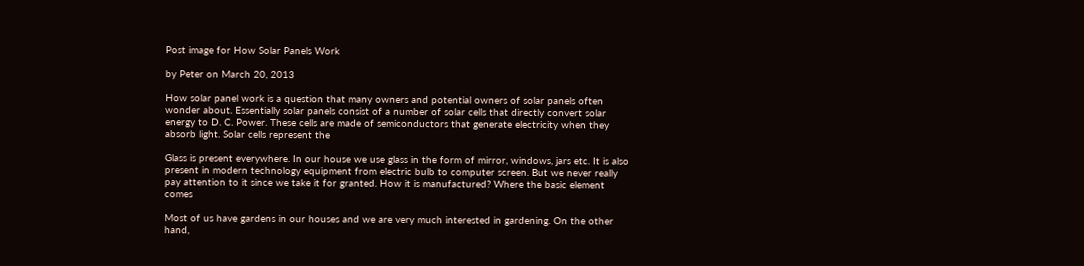Post image for How Solar Panels Work

by Peter on March 20, 2013

How solar panel work is a question that many owners and potential owners of solar panels often wonder about. Essentially solar panels consist of a number of solar cells that directly convert solar energy to D. C. Power. These cells are made of semiconductors that generate electricity when they absorb light. Solar cells represent the

Glass is present everywhere. In our house we use glass in the form of mirror, windows, jars etc. It is also present in modern technology equipment from electric bulb to computer screen. But we never really pay attention to it since we take it for granted. How it is manufactured? Where the basic element comes

Most of us have gardens in our houses and we are very much interested in gardening. On the other hand,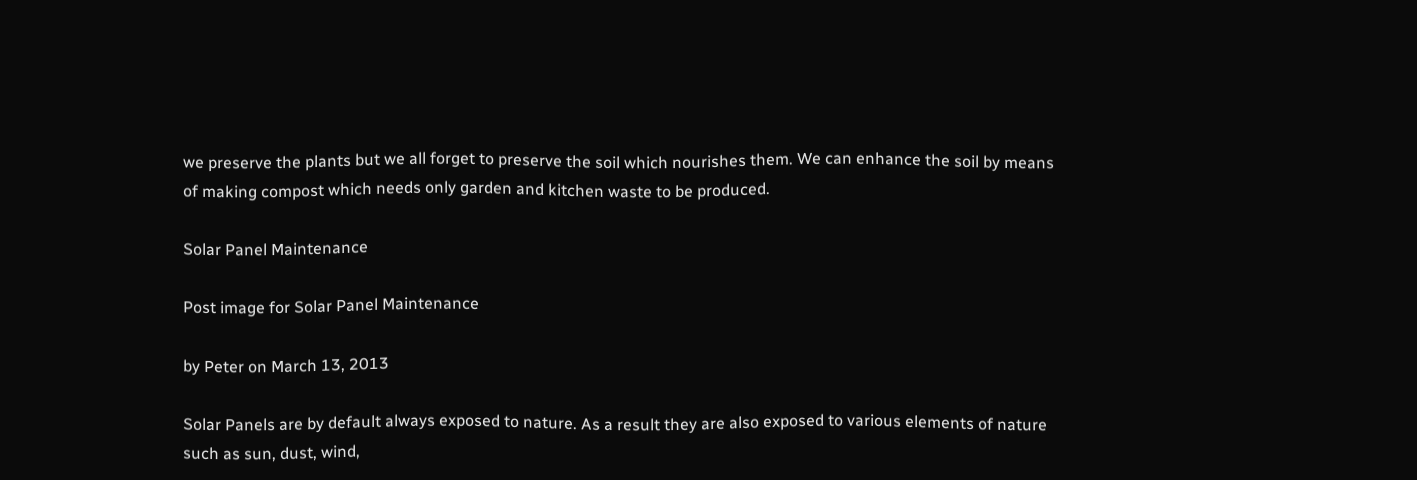we preserve the plants but we all forget to preserve the soil which nourishes them. We can enhance the soil by means of making compost which needs only garden and kitchen waste to be produced.

Solar Panel Maintenance

Post image for Solar Panel Maintenance

by Peter on March 13, 2013

Solar Panels are by default always exposed to nature. As a result they are also exposed to various elements of nature such as sun, dust, wind,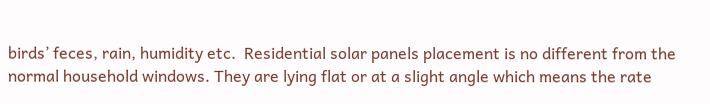birds’ feces, rain, humidity etc.  Residential solar panels placement is no different from the normal household windows. They are lying flat or at a slight angle which means the rate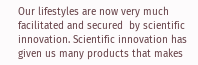Our lifestyles are now very much facilitated and secured  by scientific innovation. Scientific innovation has given us many products that makes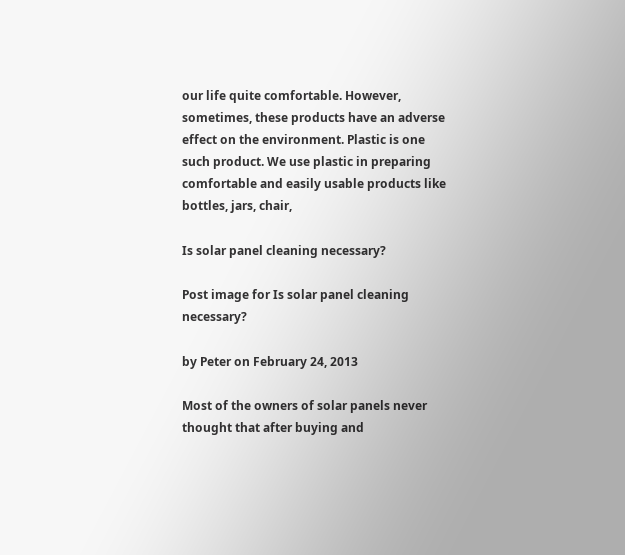our life quite comfortable. However, sometimes, these products have an adverse effect on the environment. Plastic is one such product. We use plastic in preparing comfortable and easily usable products like bottles, jars, chair,

Is solar panel cleaning necessary?

Post image for Is solar panel cleaning necessary?

by Peter on February 24, 2013

Most of the owners of solar panels never thought that after buying and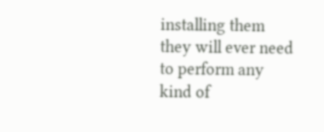installing them they will ever need to perform any kind of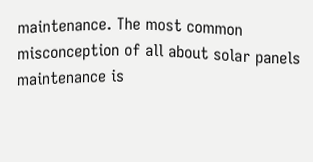maintenance. The most common misconception of all about solar panels maintenance is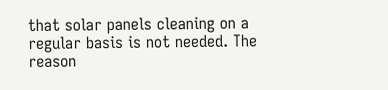that solar panels cleaning on a regular basis is not needed. The reason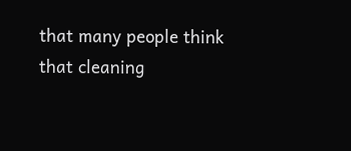that many people think that cleaning